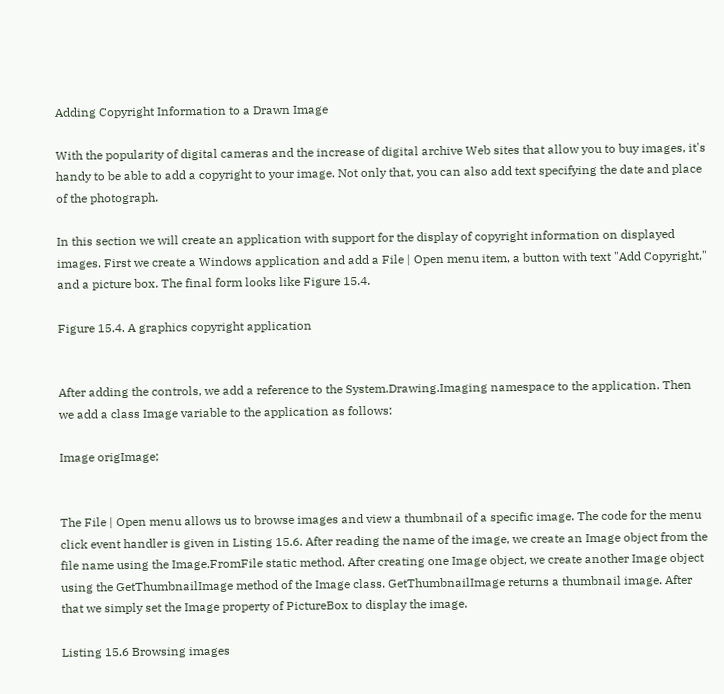Adding Copyright Information to a Drawn Image

With the popularity of digital cameras and the increase of digital archive Web sites that allow you to buy images, it's handy to be able to add a copyright to your image. Not only that, you can also add text specifying the date and place of the photograph.

In this section we will create an application with support for the display of copyright information on displayed images. First we create a Windows application and add a File | Open menu item, a button with text "Add Copyright," and a picture box. The final form looks like Figure 15.4.

Figure 15.4. A graphics copyright application


After adding the controls, we add a reference to the System.Drawing.Imaging namespace to the application. Then we add a class Image variable to the application as follows:

Image origImage;


The File | Open menu allows us to browse images and view a thumbnail of a specific image. The code for the menu click event handler is given in Listing 15.6. After reading the name of the image, we create an Image object from the file name using the Image.FromFile static method. After creating one Image object, we create another Image object using the GetThumbnailImage method of the Image class. GetThumbnailImage returns a thumbnail image. After that we simply set the Image property of PictureBox to display the image.

Listing 15.6 Browsing images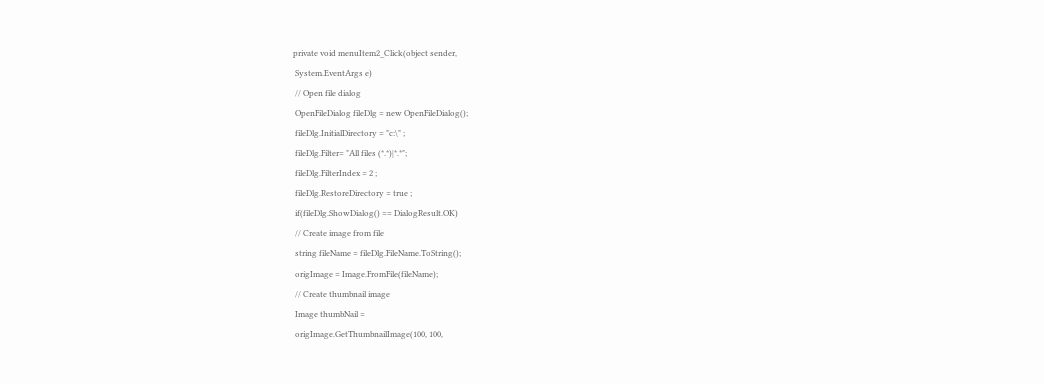private void menuItem2_Click(object sender,
 System.EventArgs e)
 // Open file dialog
 OpenFileDialog fileDlg = new OpenFileDialog();
 fileDlg.InitialDirectory = "c:\" ;
 fileDlg.Filter= "All files (*.*)|*.*";
 fileDlg.FilterIndex = 2 ;
 fileDlg.RestoreDirectory = true ;
 if(fileDlg.ShowDialog() == DialogResult.OK)
 // Create image from file
 string fileName = fileDlg.FileName.ToString();
 origImage = Image.FromFile(fileName);
 // Create thumbnail image
 Image thumbNail =
 origImage.GetThumbnailImage(100, 100,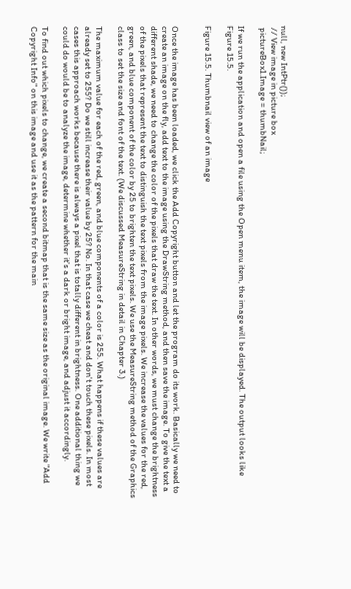null, new IntPtr());
 // View image in picture box
 pictureBox1.Image = thumbNail;

If we run the application and open a file using the Open menu item, the image will be displayed. The output looks like Figure 15.5.

Figure 15.5. Thumbnail view of an image


Once the image has been loaded, we click the Add Copyright button and let the program do its work. Basically we need to create an image on the fly, add text to the image using the DrawString method, and then save the image. To give the text a different shade, we need to change the color of the pixels that draw the text. In other words, we must change the brightness of the pixels that represent the text to distinguish the text pixels from the image pixels. We increase the values for the red, green, and blue component of the color by 25 to brighten the text pixels. We use the MeasureString method of the Graphics class to set the size and font of the text. (We discussed MeasureString in detail in Chapter 3.)

The maximum value for each of the red, green, and blue components of a color is 255. What happens if these values are already set to 255? Do we still increase their value by 25? No. In that case we cheat and don't touch these pixels. In most cases this approach works because there is always a pixel that is totally different in brightness. One additional thing we could do would be to analyze the image, determine whether it's a dark or bright image, and adjust it accordingly.

To find out which pixels to change, we create a second bitmap that is the same size as the original image. We write "Add Copyright Info" on this image and use it as the pattern for the main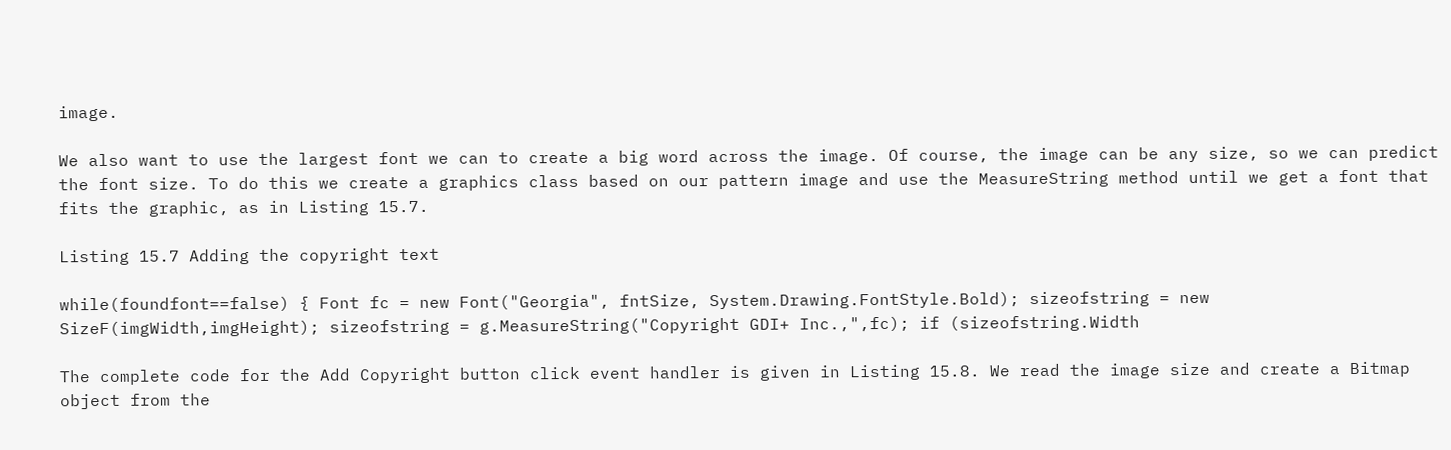image.

We also want to use the largest font we can to create a big word across the image. Of course, the image can be any size, so we can predict the font size. To do this we create a graphics class based on our pattern image and use the MeasureString method until we get a font that fits the graphic, as in Listing 15.7.

Listing 15.7 Adding the copyright text

while(foundfont==false) { Font fc = new Font("Georgia", fntSize, System.Drawing.FontStyle.Bold); sizeofstring = new SizeF(imgWidth,imgHeight); sizeofstring = g.MeasureString("Copyright GDI+ Inc.,",fc); if (sizeofstring.Width

The complete code for the Add Copyright button click event handler is given in Listing 15.8. We read the image size and create a Bitmap object from the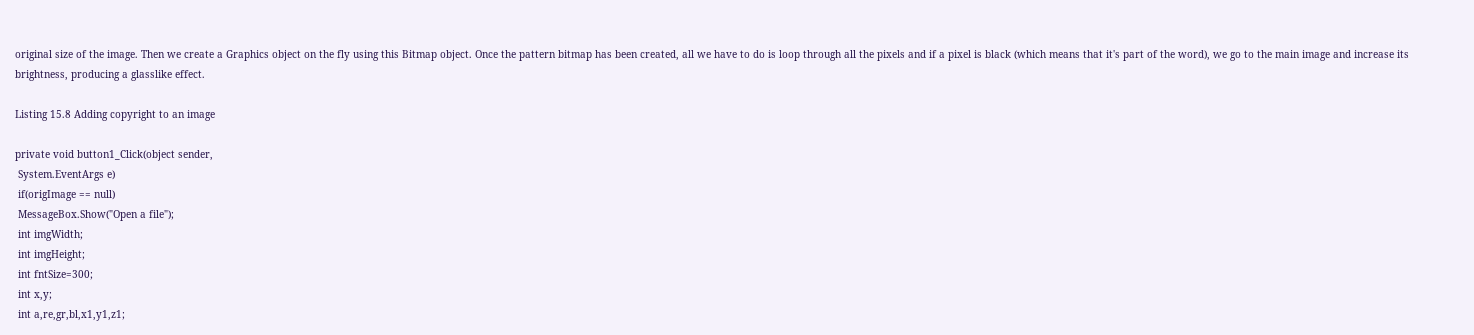original size of the image. Then we create a Graphics object on the fly using this Bitmap object. Once the pattern bitmap has been created, all we have to do is loop through all the pixels and if a pixel is black (which means that it's part of the word), we go to the main image and increase its brightness, producing a glasslike effect.

Listing 15.8 Adding copyright to an image

private void button1_Click(object sender,
 System.EventArgs e)
 if(origImage == null)
 MessageBox.Show("Open a file");
 int imgWidth;
 int imgHeight;
 int fntSize=300;
 int x,y;
 int a,re,gr,bl,x1,y1,z1;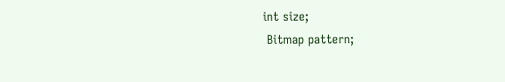int size;
 Bitmap pattern;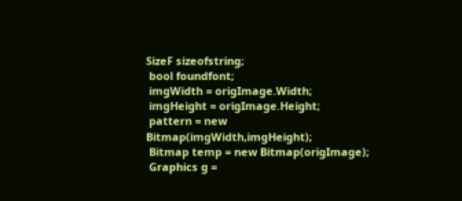SizeF sizeofstring;
 bool foundfont;
 imgWidth = origImage.Width;
 imgHeight = origImage.Height;
 pattern = new Bitmap(imgWidth,imgHeight);
 Bitmap temp = new Bitmap(origImage);
 Graphics g =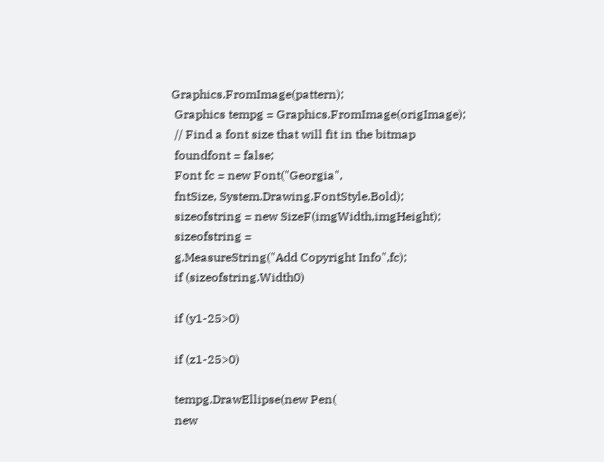Graphics.FromImage(pattern);
 Graphics tempg = Graphics.FromImage(origImage);
 // Find a font size that will fit in the bitmap
 foundfont = false;
 Font fc = new Font("Georgia",
 fntSize, System.Drawing.FontStyle.Bold);
 sizeofstring = new SizeF(imgWidth,imgHeight);
 sizeofstring =
 g.MeasureString("Add Copyright Info",fc);
 if (sizeofstring.Width0)

 if (y1-25>0)

 if (z1-25>0)

 tempg.DrawEllipse(new Pen(
 new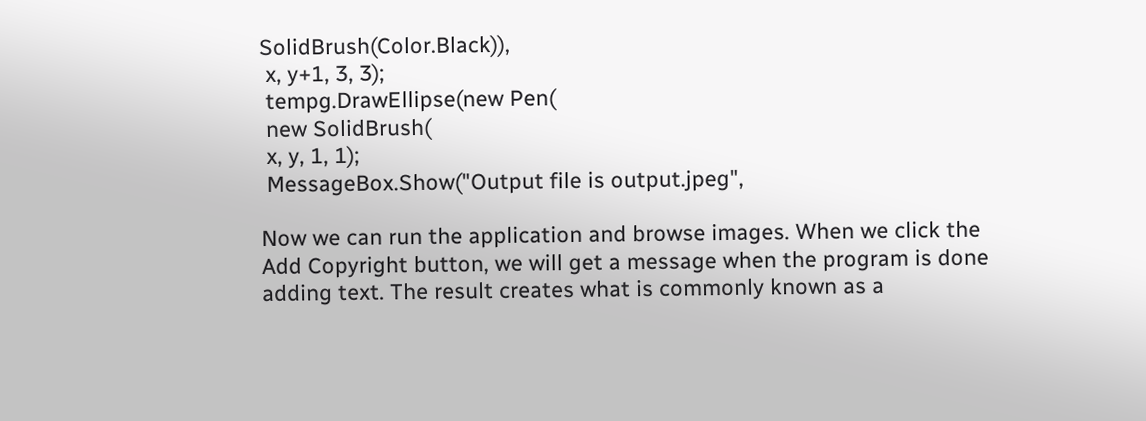SolidBrush(Color.Black)),
 x, y+1, 3, 3);
 tempg.DrawEllipse(new Pen(
 new SolidBrush(
 x, y, 1, 1);
 MessageBox.Show("Output file is output.jpeg",

Now we can run the application and browse images. When we click the Add Copyright button, we will get a message when the program is done adding text. The result creates what is commonly known as a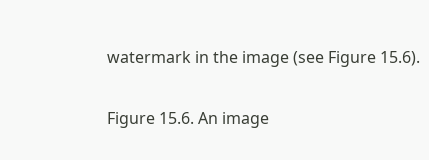watermark in the image (see Figure 15.6).

Figure 15.6. An image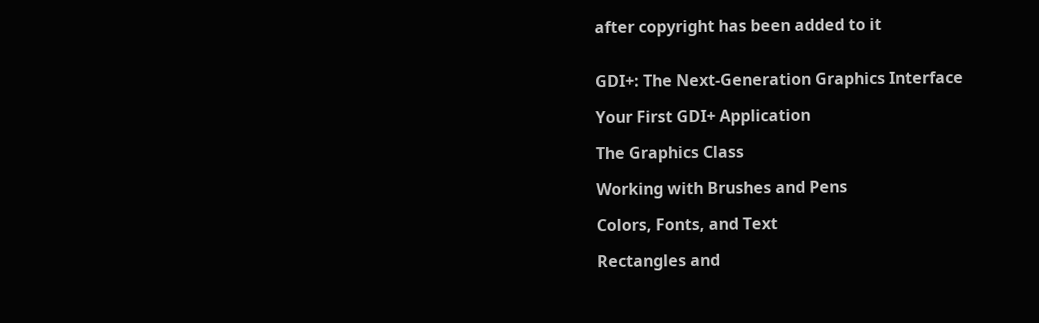after copyright has been added to it


GDI+: The Next-Generation Graphics Interface

Your First GDI+ Application

The Graphics Class

Working with Brushes and Pens

Colors, Fonts, and Text

Rectangles and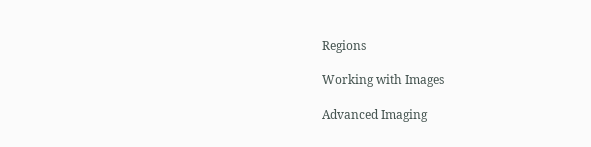Regions

Working with Images

Advanced Imaging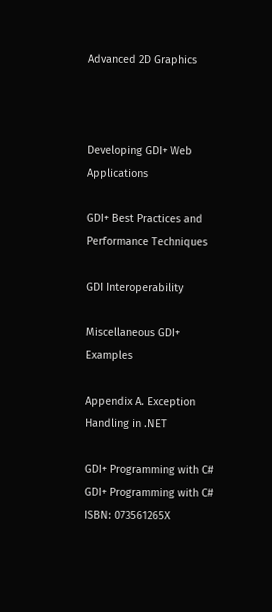Advanced 2D Graphics



Developing GDI+ Web Applications

GDI+ Best Practices and Performance Techniques

GDI Interoperability

Miscellaneous GDI+ Examples

Appendix A. Exception Handling in .NET

GDI+ Programming with C#
GDI+ Programming with C#
ISBN: 073561265X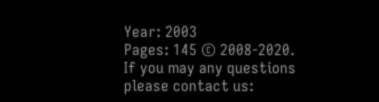Year: 2003
Pages: 145 © 2008-2020.
If you may any questions please contact us: